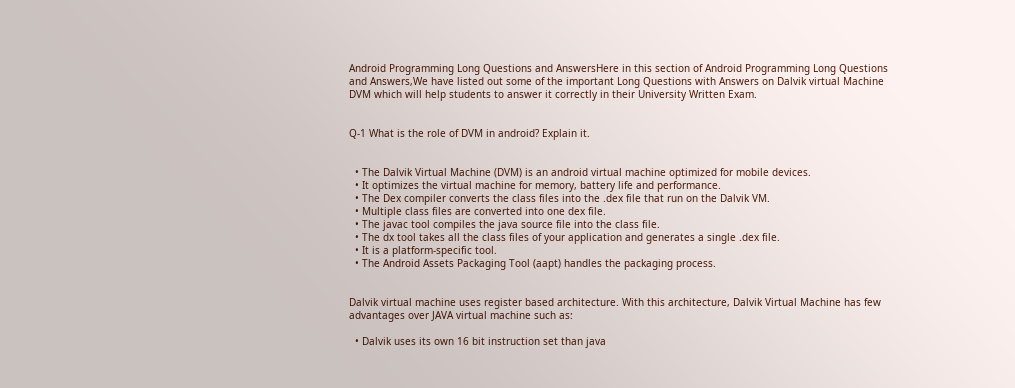Android Programming Long Questions and AnswersHere in this section of Android Programming Long Questions and Answers,We have listed out some of the important Long Questions with Answers on Dalvik virtual Machine DVM which will help students to answer it correctly in their University Written Exam.


Q-1 What is the role of DVM in android? Explain it.


  • The Dalvik Virtual Machine (DVM) is an android virtual machine optimized for mobile devices.
  • It optimizes the virtual machine for memory, battery life and performance.
  • The Dex compiler converts the class files into the .dex file that run on the Dalvik VM.
  • Multiple class files are converted into one dex file.
  • The javac tool compiles the java source file into the class file.
  • The dx tool takes all the class files of your application and generates a single .dex file.
  • It is a platform-specific tool.
  • The Android Assets Packaging Tool (aapt) handles the packaging process.


Dalvik virtual machine uses register based architecture. With this architecture, Dalvik Virtual Machine has few advantages over JAVA virtual machine such as:

  • Dalvik uses its own 16 bit instruction set than java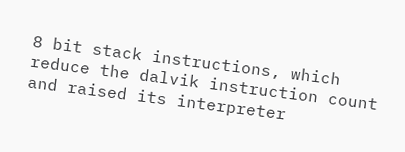8 bit stack instructions, which reduce the dalvik instruction count and raised its interpreter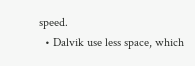speed.
  • Dalvik use less space, which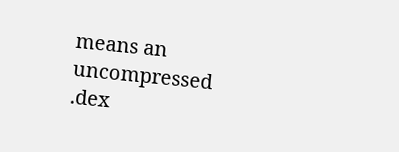means an uncompressed .dex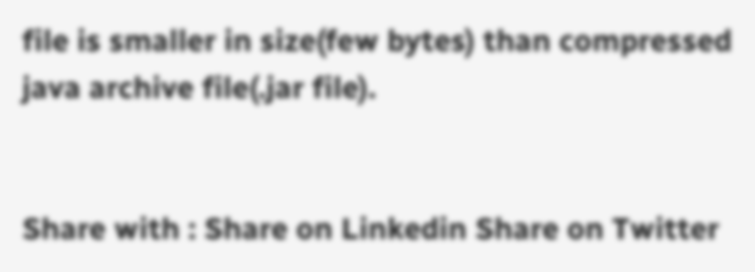file is smaller in size(few bytes) than compressed java archive file(.jar file).


Share with : Share on Linkedin Share on Twitter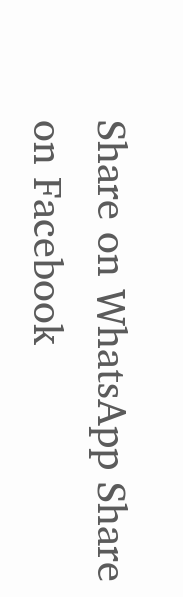Share on WhatsApp Share on Facebook